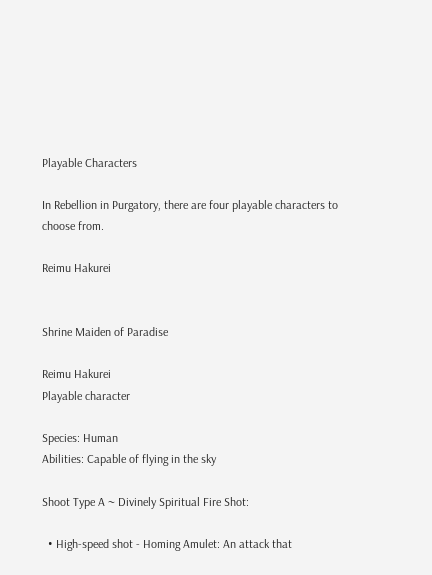Playable Characters

In Rebellion in Purgatory, there are four playable characters to choose from.

Reimu Hakurei


Shrine Maiden of Paradise

Reimu Hakurei
Playable character

Species: Human
Abilities: Capable of flying in the sky

Shoot Type A ~ Divinely Spiritual Fire Shot:

  • High-speed shot - Homing Amulet: An attack that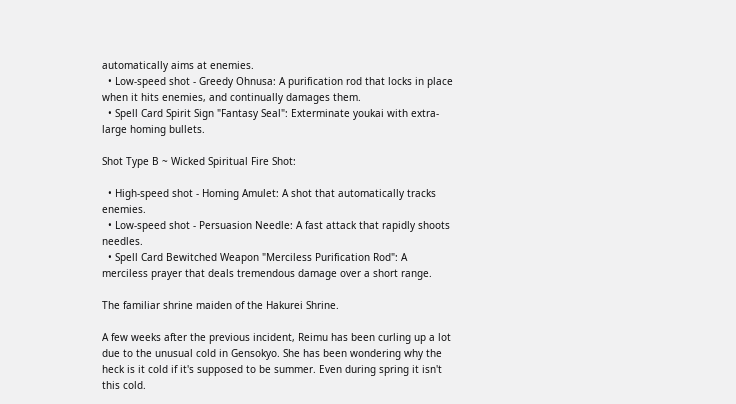automatically aims at enemies.
  • Low-speed shot - Greedy Ohnusa: A purification rod that locks in place when it hits enemies, and continually damages them.
  • Spell Card Spirit Sign "Fantasy Seal": Exterminate youkai with extra-large homing bullets.

Shot Type B ~ Wicked Spiritual Fire Shot:

  • High-speed shot - Homing Amulet: A shot that automatically tracks enemies.
  • Low-speed shot - Persuasion Needle: A fast attack that rapidly shoots needles.
  • Spell Card Bewitched Weapon "Merciless Purification Rod": A merciless prayer that deals tremendous damage over a short range.

The familiar shrine maiden of the Hakurei Shrine.

A few weeks after the previous incident, Reimu has been curling up a lot due to the unusual cold in Gensokyo. She has been wondering why the heck is it cold if it's supposed to be summer. Even during spring it isn't this cold.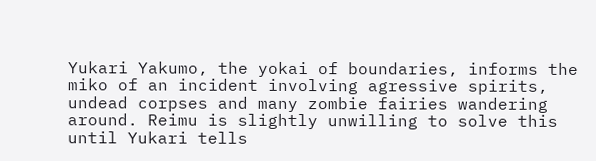Yukari Yakumo, the yokai of boundaries, informs the miko of an incident involving agressive spirits, undead corpses and many zombie fairies wandering around. Reimu is slightly unwilling to solve this until Yukari tells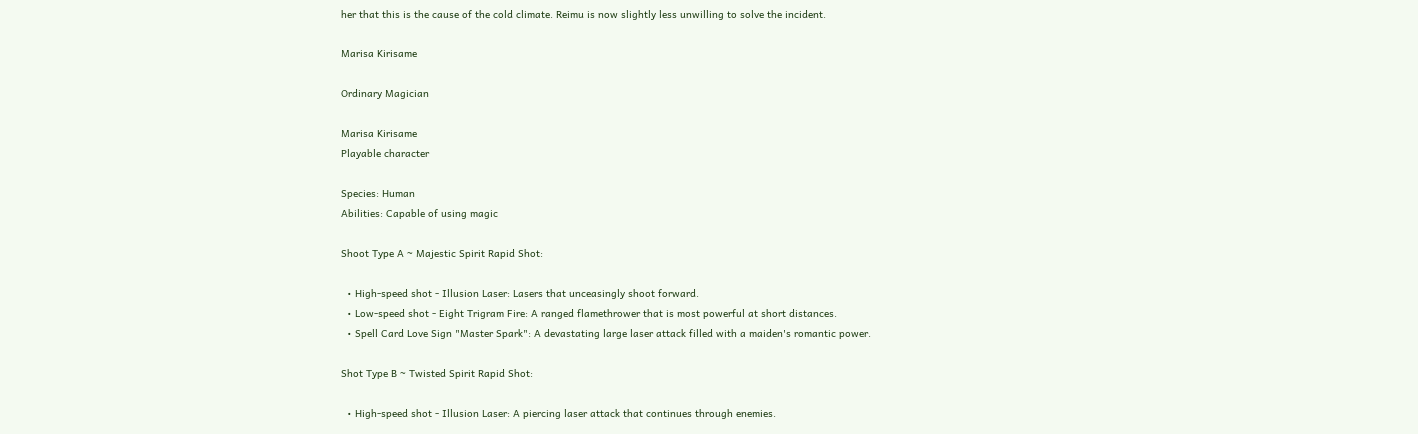her that this is the cause of the cold climate. Reimu is now slightly less unwilling to solve the incident.

Marisa Kirisame

Ordinary Magician

Marisa Kirisame
Playable character

Species: Human
Abilities: Capable of using magic

Shoot Type A ~ Majestic Spirit Rapid Shot:

  • High-speed shot - Illusion Laser: Lasers that unceasingly shoot forward.
  • Low-speed shot - Eight Trigram Fire: A ranged flamethrower that is most powerful at short distances.
  • Spell Card Love Sign "Master Spark": A devastating large laser attack filled with a maiden's romantic power.

Shot Type B ~ Twisted Spirit Rapid Shot:

  • High-speed shot - Illusion Laser: A piercing laser attack that continues through enemies.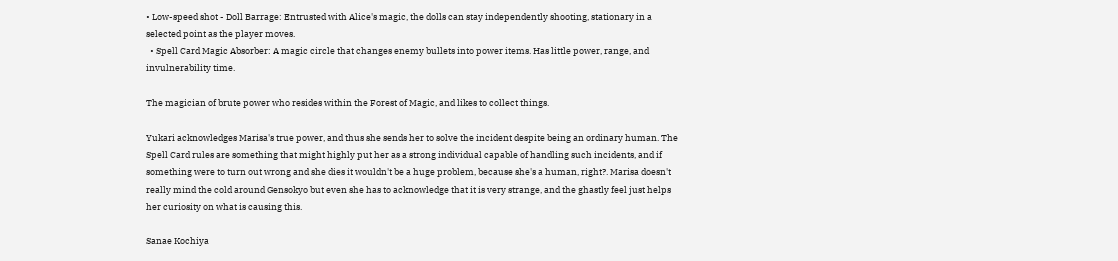• Low-speed shot - Doll Barrage: Entrusted with Alice's magic, the dolls can stay independently shooting, stationary in a selected point as the player moves.
  • Spell Card Magic Absorber: A magic circle that changes enemy bullets into power items. Has little power, range, and invulnerability time.

The magician of brute power who resides within the Forest of Magic, and likes to collect things.

Yukari acknowledges Marisa's true power, and thus she sends her to solve the incident despite being an ordinary human. The Spell Card rules are something that might highly put her as a strong individual capable of handling such incidents, and if something were to turn out wrong and she dies it wouldn't be a huge problem, because she's a human, right?. Marisa doesn't really mind the cold around Gensokyo but even she has to acknowledge that it is very strange, and the ghastly feel just helps her curiosity on what is causing this.

Sanae Kochiya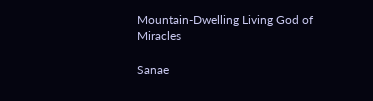Mountain-Dwelling Living God of Miracles

Sanae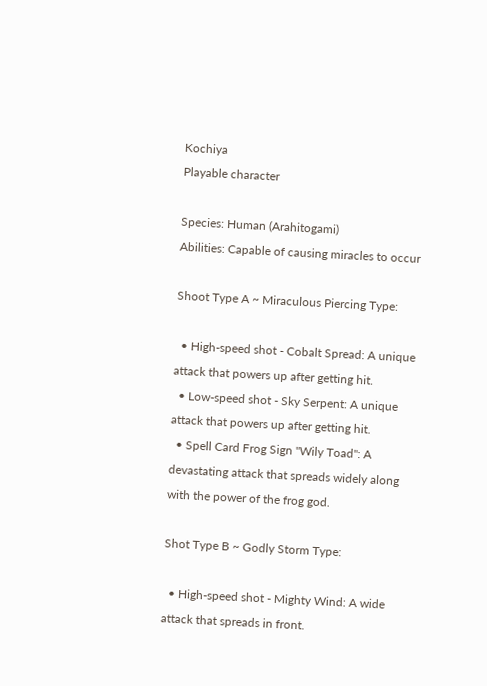Kochiya
Playable character

Species: Human (Arahitogami)
Abilities: Capable of causing miracles to occur

Shoot Type A ~ Miraculous Piercing Type:

  • High-speed shot - Cobalt Spread: A unique attack that powers up after getting hit.
  • Low-speed shot - Sky Serpent: A unique attack that powers up after getting hit.
  • Spell Card Frog Sign "Wily Toad": A devastating attack that spreads widely along with the power of the frog god.

Shot Type B ~ Godly Storm Type:

  • High-speed shot - Mighty Wind: A wide attack that spreads in front.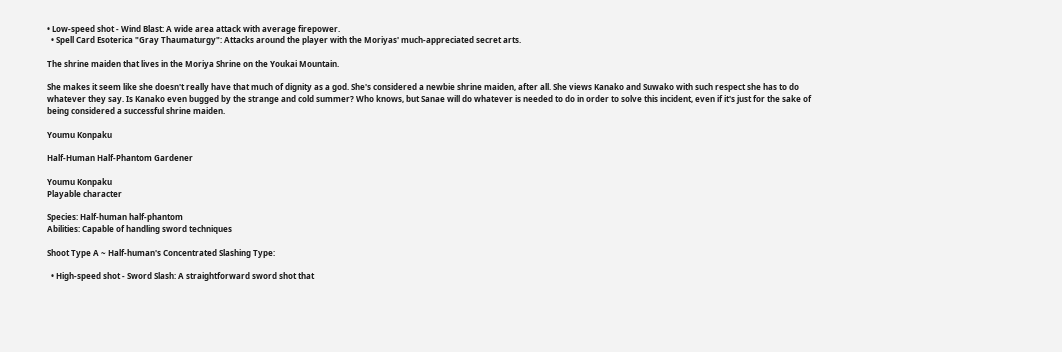• Low-speed shot - Wind Blast: A wide area attack with average firepower.
  • Spell Card Esoterica "Gray Thaumaturgy": Attacks around the player with the Moriyas' much-appreciated secret arts.

The shrine maiden that lives in the Moriya Shrine on the Youkai Mountain.

She makes it seem like she doesn't really have that much of dignity as a god. She's considered a newbie shrine maiden, after all. She views Kanako and Suwako with such respect she has to do whatever they say. Is Kanako even bugged by the strange and cold summer? Who knows, but Sanae will do whatever is needed to do in order to solve this incident, even if it's just for the sake of being considered a successful shrine maiden.

Youmu Konpaku

Half-Human Half-Phantom Gardener

Youmu Konpaku
Playable character

Species: Half-human half-phantom
Abilities: Capable of handling sword techniques

Shoot Type A ~ Half-human's Concentrated Slashing Type:

  • High-speed shot - Sword Slash: A straightforward sword shot that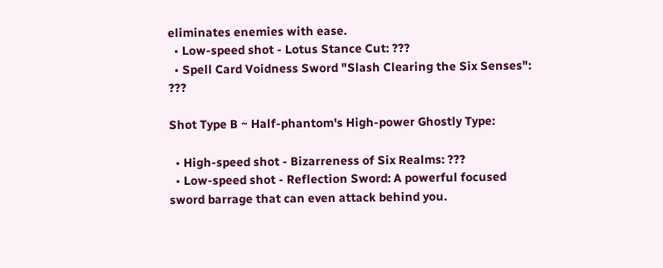eliminates enemies with ease.
  • Low-speed shot - Lotus Stance Cut: ???
  • Spell Card Voidness Sword "Slash Clearing the Six Senses": ???

Shot Type B ~ Half-phantom's High-power Ghostly Type:

  • High-speed shot - Bizarreness of Six Realms: ???
  • Low-speed shot - Reflection Sword: A powerful focused sword barrage that can even attack behind you.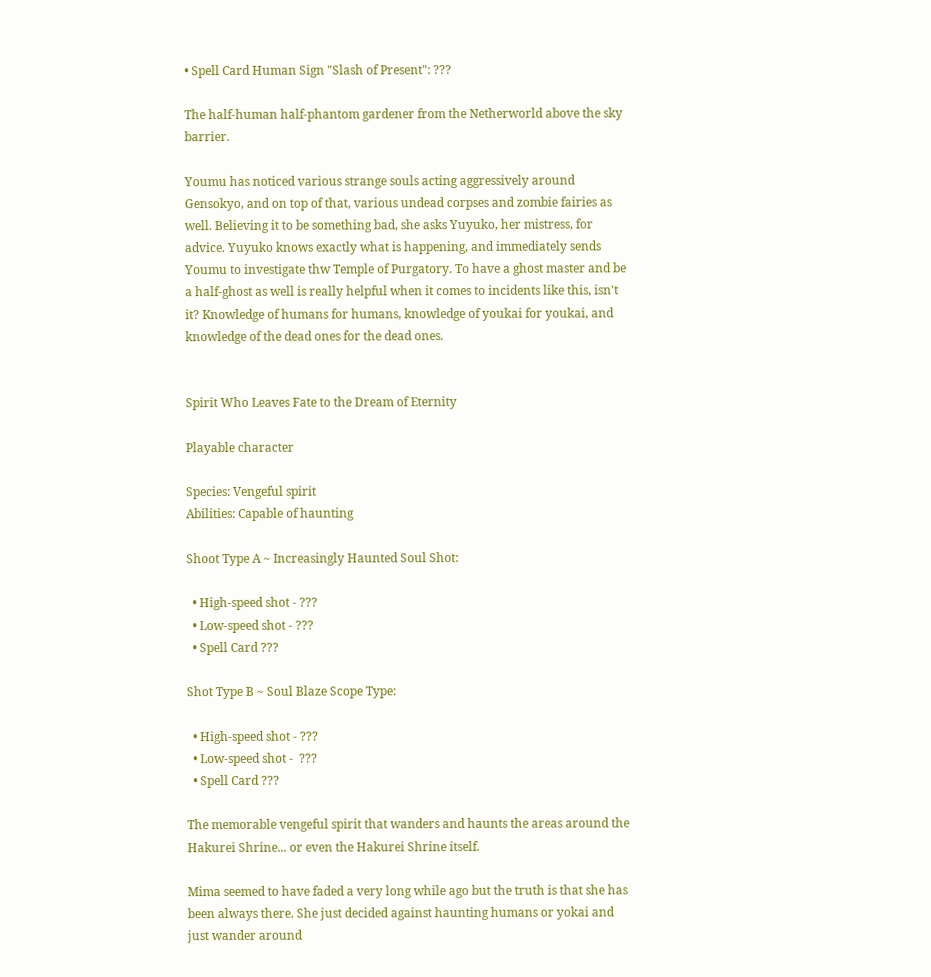• Spell Card Human Sign "Slash of Present": ???

The half-human half-phantom gardener from the Netherworld above the sky barrier.

Youmu has noticed various strange souls acting aggressively around Gensokyo, and on top of that, various undead corpses and zombie fairies as well. Believing it to be something bad, she asks Yuyuko, her mistress, for advice. Yuyuko knows exactly what is happening, and immediately sends Youmu to investigate thw Temple of Purgatory. To have a ghost master and be a half-ghost as well is really helpful when it comes to incidents like this, isn't it? Knowledge of humans for humans, knowledge of youkai for youkai, and knowledge of the dead ones for the dead ones.


Spirit Who Leaves Fate to the Dream of Eternity

Playable character

Species: Vengeful spirit
Abilities: Capable of haunting

Shoot Type A ~ Increasingly Haunted Soul Shot:

  • High-speed shot - ???
  • Low-speed shot - ???
  • Spell Card ???

Shot Type B ~ Soul Blaze Scope Type:

  • High-speed shot - ???
  • Low-speed shot -  ???
  • Spell Card ???

The memorable vengeful spirit that wanders and haunts the areas around the Hakurei Shrine... or even the Hakurei Shrine itself.

Mima seemed to have faded a very long while ago but the truth is that she has been always there. She just decided against haunting humans or yokai and just wander around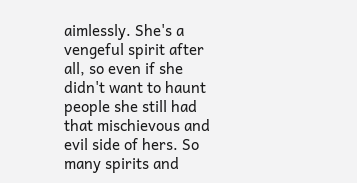aimlessly. She's a vengeful spirit after all, so even if she didn't want to haunt people she still had that mischievous and evil side of hers. So many spirits and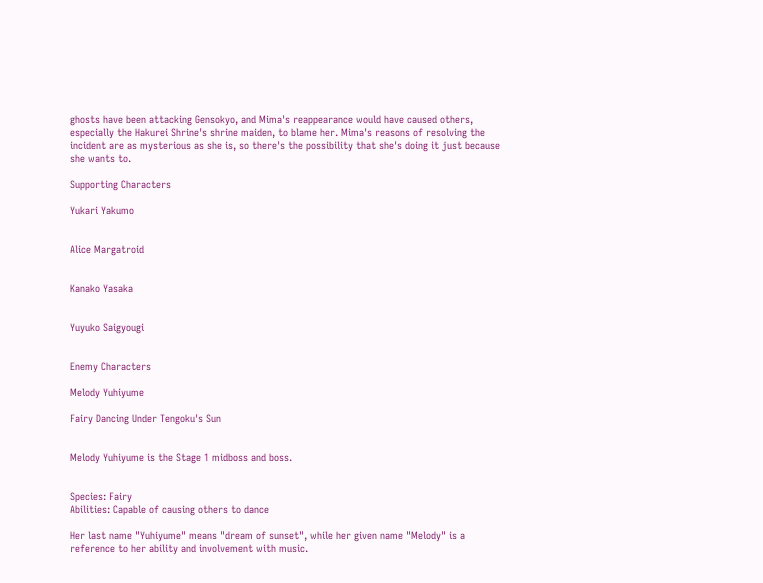ghosts have been attacking Gensokyo, and Mima's reappearance would have caused others, especially the Hakurei Shrine's shrine maiden, to blame her. Mima's reasons of resolving the incident are as mysterious as she is, so there's the possibility that she's doing it just because she wants to.

Supporting Characters

Yukari Yakumo


Alice Margatroid


Kanako Yasaka


Yuyuko Saigyougi


Enemy Characters

Melody Yuhiyume

Fairy Dancing Under Tengoku's Sun


Melody Yuhiyume is the Stage 1 midboss and boss.


Species: Fairy
Abilities: Capable of causing others to dance

Her last name "Yuhiyume" means "dream of sunset", while her given name "Melody" is a reference to her ability and involvement with music.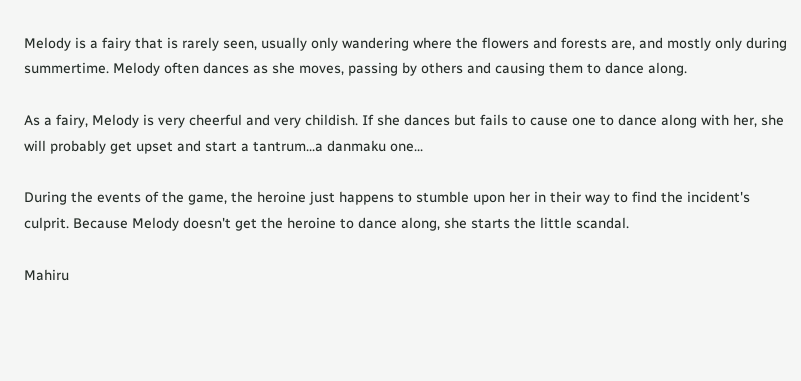Melody is a fairy that is rarely seen, usually only wandering where the flowers and forests are, and mostly only during summertime. Melody often dances as she moves, passing by others and causing them to dance along.

As a fairy, Melody is very cheerful and very childish. If she dances but fails to cause one to dance along with her, she will probably get upset and start a tantrum...a danmaku one...

During the events of the game, the heroine just happens to stumble upon her in their way to find the incident's culprit. Because Melody doesn't get the heroine to dance along, she starts the little scandal.

Mahiru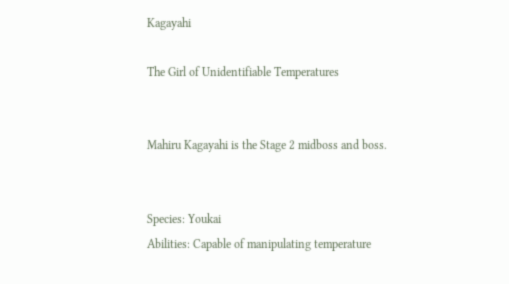Kagayahi

The Girl of Unidentifiable Temperatures


Mahiru Kagayahi is the Stage 2 midboss and boss.


Species: Youkai
Abilities: Capable of manipulating temperature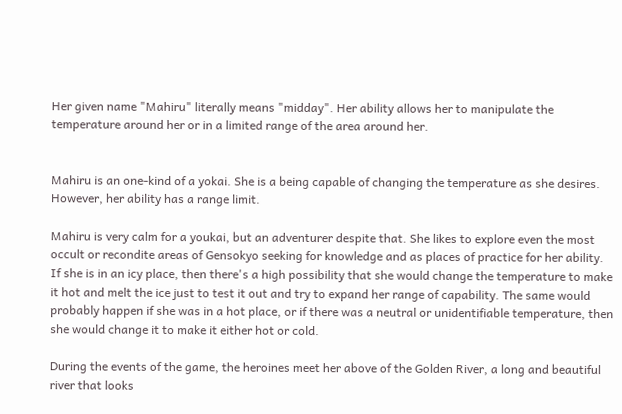Her given name "Mahiru" literally means "midday". Her ability allows her to manipulate the temperature around her or in a limited range of the area around her.


Mahiru is an one-kind of a yokai. She is a being capable of changing the temperature as she desires. However, her ability has a range limit.

Mahiru is very calm for a youkai, but an adventurer despite that. She likes to explore even the most occult or recondite areas of Gensokyo seeking for knowledge and as places of practice for her ability. If she is in an icy place, then there's a high possibility that she would change the temperature to make it hot and melt the ice just to test it out and try to expand her range of capability. The same would probably happen if she was in a hot place, or if there was a neutral or unidentifiable temperature, then she would change it to make it either hot or cold.

During the events of the game, the heroines meet her above of the Golden River, a long and beautiful river that looks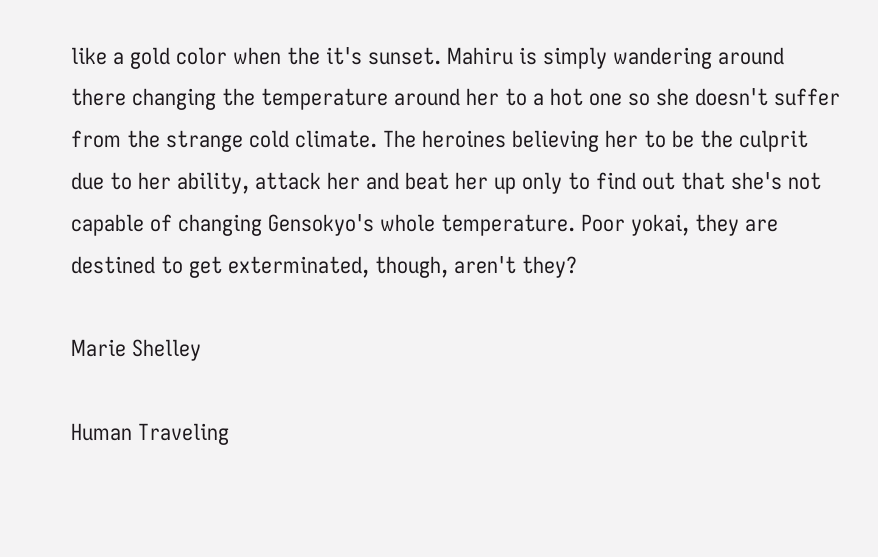like a gold color when the it's sunset. Mahiru is simply wandering around there changing the temperature around her to a hot one so she doesn't suffer from the strange cold climate. The heroines believing her to be the culprit due to her ability, attack her and beat her up only to find out that she's not capable of changing Gensokyo's whole temperature. Poor yokai, they are destined to get exterminated, though, aren't they?

Marie Shelley

Human Traveling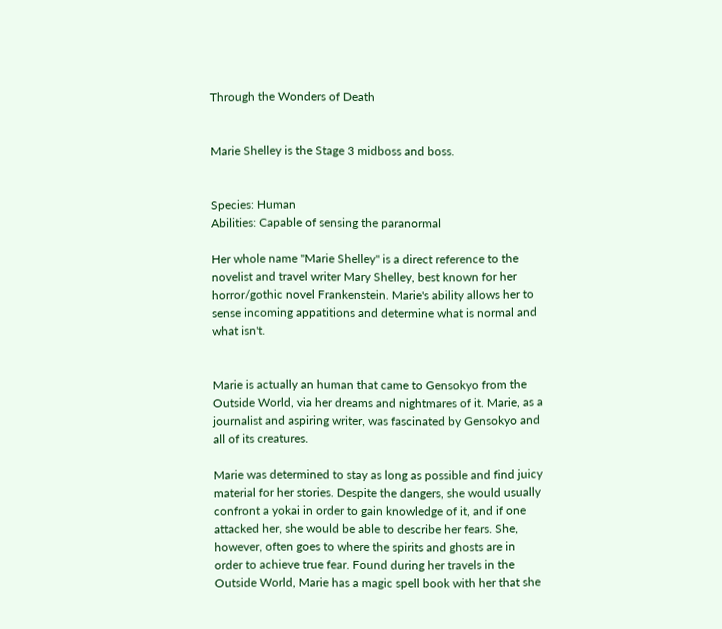Through the Wonders of Death


Marie Shelley is the Stage 3 midboss and boss.


Species: Human
Abilities: Capable of sensing the paranormal

Her whole name "Marie Shelley" is a direct reference to the novelist and travel writer Mary Shelley, best known for her horror/gothic novel Frankenstein. Marie's ability allows her to sense incoming appatitions and determine what is normal and what isn't.


Marie is actually an human that came to Gensokyo from the Outside World, via her dreams and nightmares of it. Marie, as a journalist and aspiring writer, was fascinated by Gensokyo and all of its creatures.

Marie was determined to stay as long as possible and find juicy material for her stories. Despite the dangers, she would usually confront a yokai in order to gain knowledge of it, and if one attacked her, she would be able to describe her fears. She, however, often goes to where the spirits and ghosts are in order to achieve true fear. Found during her travels in the Outside World, Marie has a magic spell book with her that she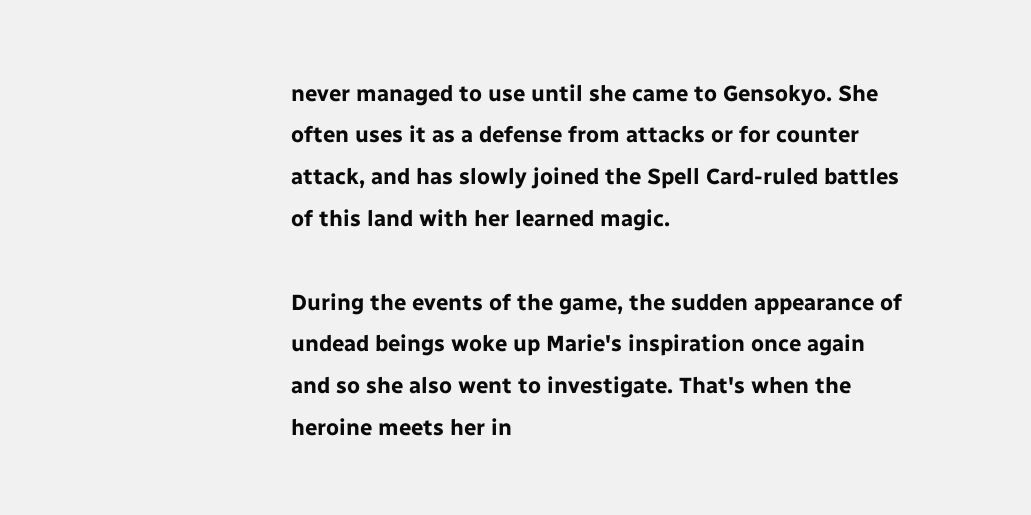never managed to use until she came to Gensokyo. She often uses it as a defense from attacks or for counter attack, and has slowly joined the Spell Card-ruled battles of this land with her learned magic.

During the events of the game, the sudden appearance of undead beings woke up Marie's inspiration once again and so she also went to investigate. That's when the heroine meets her in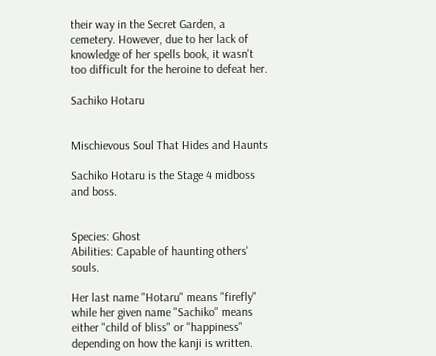their way in the Secret Garden, a cemetery. However, due to her lack of knowledge of her spells book, it wasn't too difficult for the heroine to defeat her.

Sachiko Hotaru


Mischievous Soul That Hides and Haunts

Sachiko Hotaru is the Stage 4 midboss and boss.


Species: Ghost
Abilities: Capable of haunting others' souls.

Her last name "Hotaru" means "firefly" while her given name "Sachiko" means either "child of bliss" or "happiness" depending on how the kanji is written.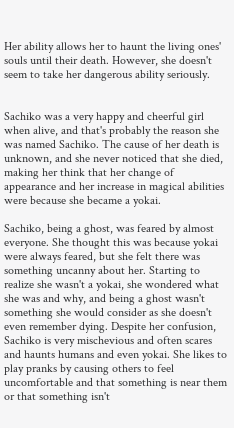Her ability allows her to haunt the living ones' souls until their death. However, she doesn't seem to take her dangerous ability seriously.


Sachiko was a very happy and cheerful girl when alive, and that's probably the reason she was named Sachiko. The cause of her death is unknown, and she never noticed that she died, making her think that her change of appearance and her increase in magical abilities were because she became a yokai.

Sachiko, being a ghost, was feared by almost everyone. She thought this was because yokai were always feared, but she felt there was something uncanny about her. Starting to realize she wasn't a yokai, she wondered what she was and why, and being a ghost wasn't something she would consider as she doesn't even remember dying. Despite her confusion, Sachiko is very mischevious and often scares and haunts humans and even yokai. She likes to play pranks by causing others to feel uncomfortable and that something is near them or that something isn't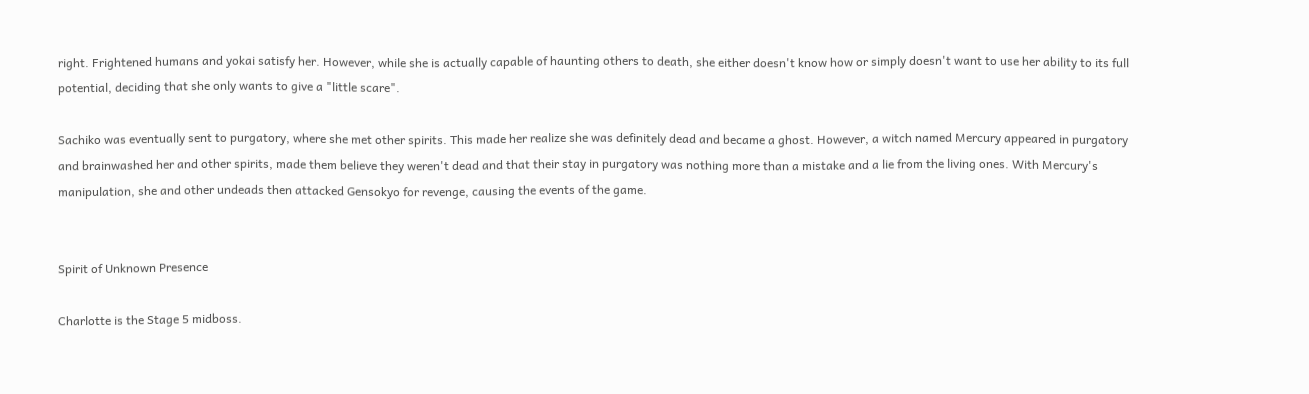right. Frightened humans and yokai satisfy her. However, while she is actually capable of haunting others to death, she either doesn't know how or simply doesn't want to use her ability to its full potential, deciding that she only wants to give a "little scare".

Sachiko was eventually sent to purgatory, where she met other spirits. This made her realize she was definitely dead and became a ghost. However, a witch named Mercury appeared in purgatory and brainwashed her and other spirits, made them believe they weren't dead and that their stay in purgatory was nothing more than a mistake and a lie from the living ones. With Mercury's manipulation, she and other undeads then attacked Gensokyo for revenge, causing the events of the game.


Spirit of Unknown Presence

Charlotte is the Stage 5 midboss.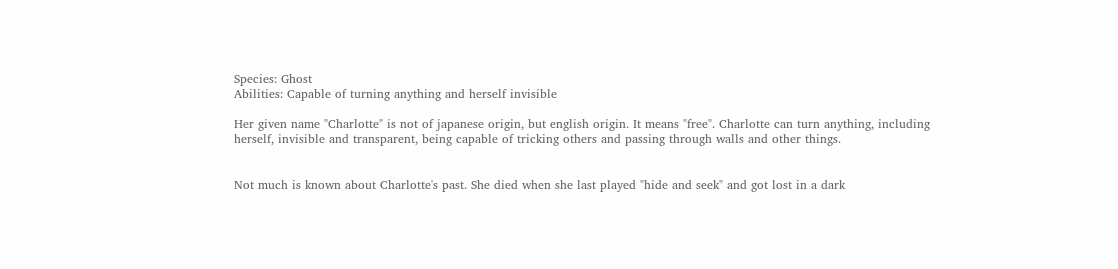Species: Ghost
Abilities: Capable of turning anything and herself invisible

Her given name "Charlotte" is not of japanese origin, but english origin. It means "free". Charlotte can turn anything, including herself, invisible and transparent, being capable of tricking others and passing through walls and other things.


Not much is known about Charlotte's past. She died when she last played "hide and seek" and got lost in a dark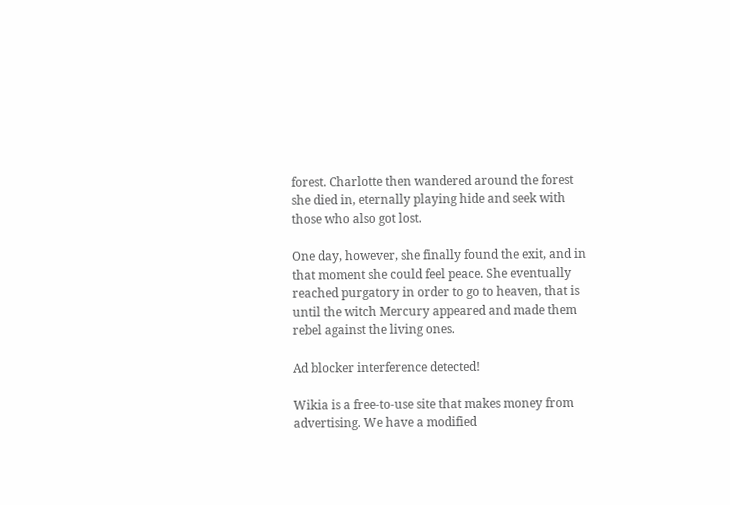forest. Charlotte then wandered around the forest she died in, eternally playing hide and seek with those who also got lost.

One day, however, she finally found the exit, and in that moment she could feel peace. She eventually reached purgatory in order to go to heaven, that is until the witch Mercury appeared and made them rebel against the living ones.

Ad blocker interference detected!

Wikia is a free-to-use site that makes money from advertising. We have a modified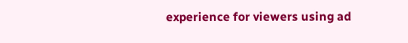experience for viewers using ad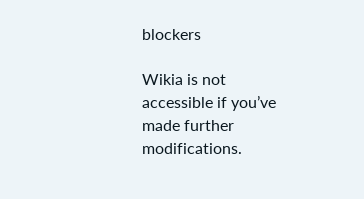blockers

Wikia is not accessible if you’ve made further modifications.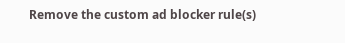Remove the custom ad blocker rule(s)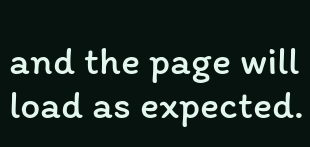and the page will load as expected.